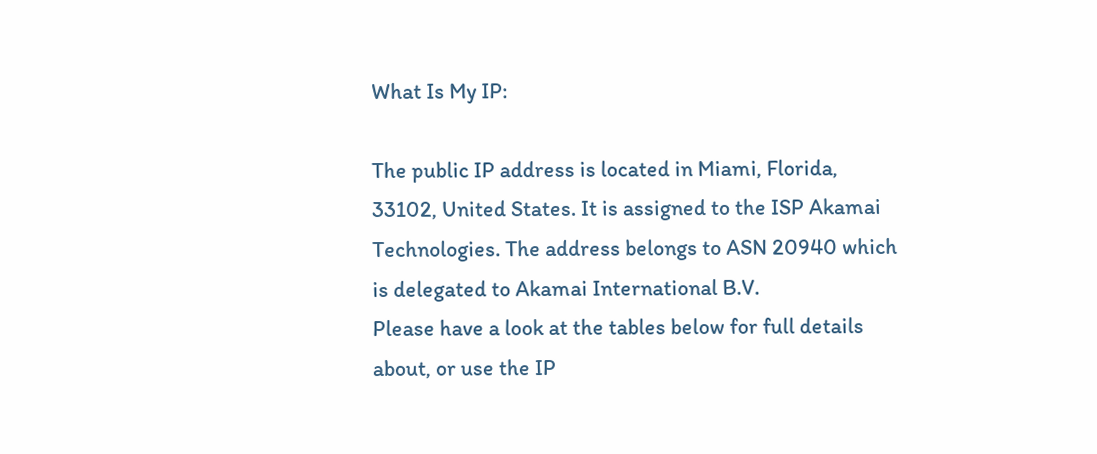What Is My IP:

The public IP address is located in Miami, Florida, 33102, United States. It is assigned to the ISP Akamai Technologies. The address belongs to ASN 20940 which is delegated to Akamai International B.V.
Please have a look at the tables below for full details about, or use the IP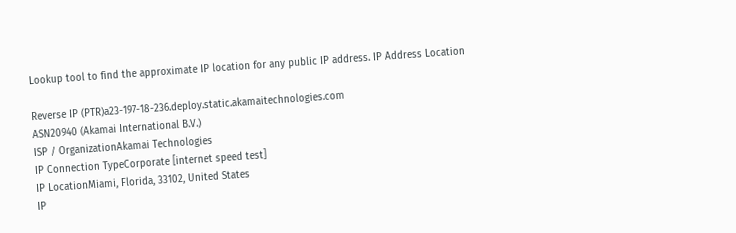Lookup tool to find the approximate IP location for any public IP address. IP Address Location

Reverse IP (PTR)a23-197-18-236.deploy.static.akamaitechnologies.com
ASN20940 (Akamai International B.V.)
ISP / OrganizationAkamai Technologies
IP Connection TypeCorporate [internet speed test]
IP LocationMiami, Florida, 33102, United States
IP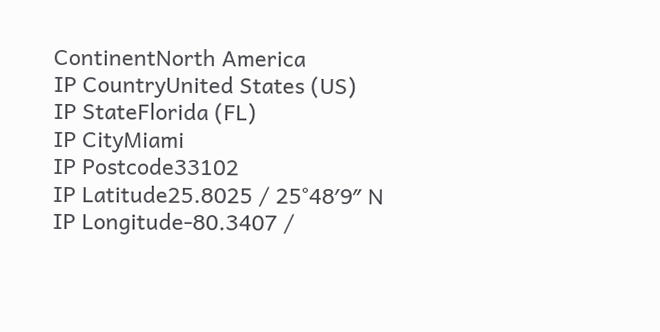ContinentNorth America
IP CountryUnited States (US)
IP StateFlorida (FL)
IP CityMiami
IP Postcode33102
IP Latitude25.8025 / 25°48′9″ N
IP Longitude-80.3407 /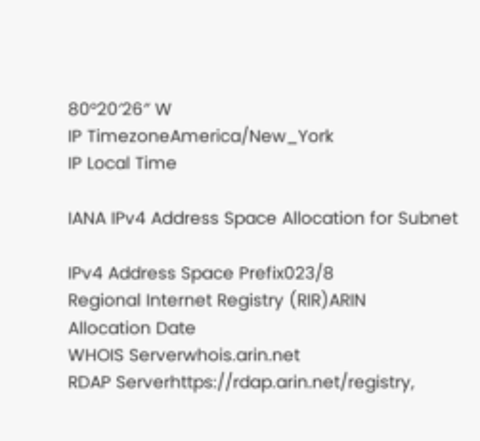80°20′26″ W
IP TimezoneAmerica/New_York
IP Local Time

IANA IPv4 Address Space Allocation for Subnet

IPv4 Address Space Prefix023/8
Regional Internet Registry (RIR)ARIN
Allocation Date
WHOIS Serverwhois.arin.net
RDAP Serverhttps://rdap.arin.net/registry,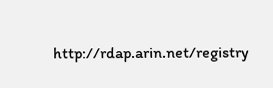http://rdap.arin.net/registry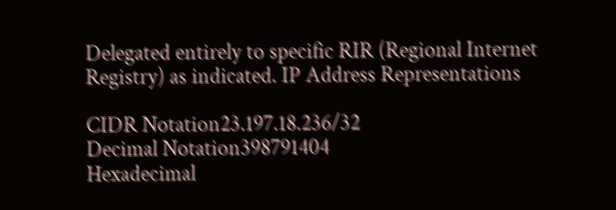Delegated entirely to specific RIR (Regional Internet Registry) as indicated. IP Address Representations

CIDR Notation23.197.18.236/32
Decimal Notation398791404
Hexadecimal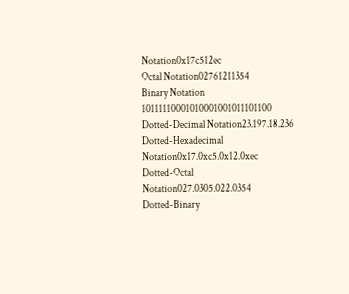Notation0x17c512ec
Octal Notation02761211354
Binary Notation 10111110001010001001011101100
Dotted-Decimal Notation23.197.18.236
Dotted-Hexadecimal Notation0x17.0xc5.0x12.0xec
Dotted-Octal Notation027.0305.022.0354
Dotted-Binary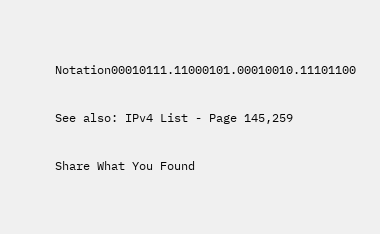Notation00010111.11000101.00010010.11101100

See also: IPv4 List - Page 145,259

Share What You Found